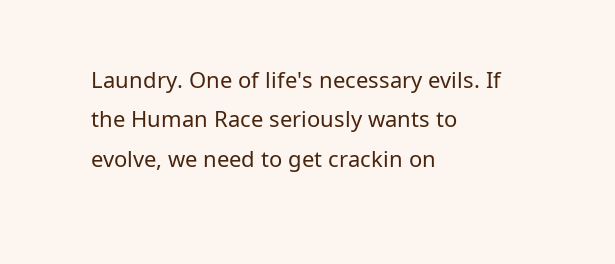Laundry. One of life's necessary evils. If the Human Race seriously wants to evolve, we need to get crackin on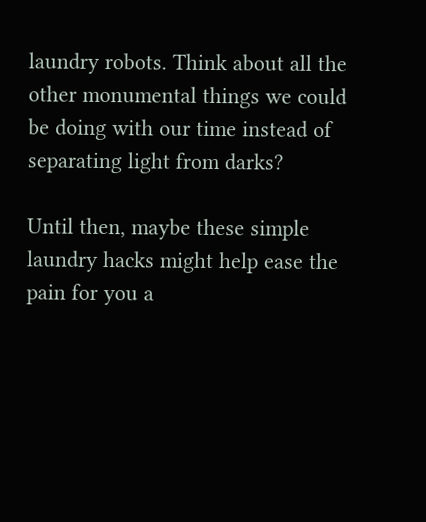laundry robots. Think about all the other monumental things we could be doing with our time instead of separating light from darks?

Until then, maybe these simple laundry hacks might help ease the pain for you a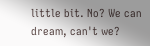little bit. No? We can dream, can't we?